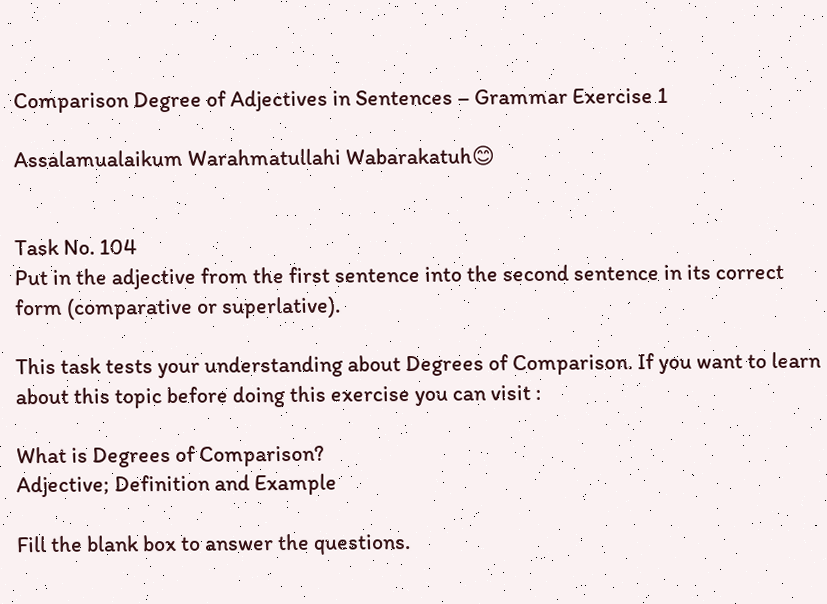Comparison Degree of Adjectives in Sentences – Grammar Exercise 1

Assalamualaikum Warahmatullahi Wabarakatuh😊


Task No. 104
Put in the adjective from the first sentence into the second sentence in its correct form (comparative or superlative).

This task tests your understanding about Degrees of Comparison. If you want to learn about this topic before doing this exercise you can visit :

What is Degrees of Comparison?
Adjective; Definition and Example

Fill the blank box to answer the questions.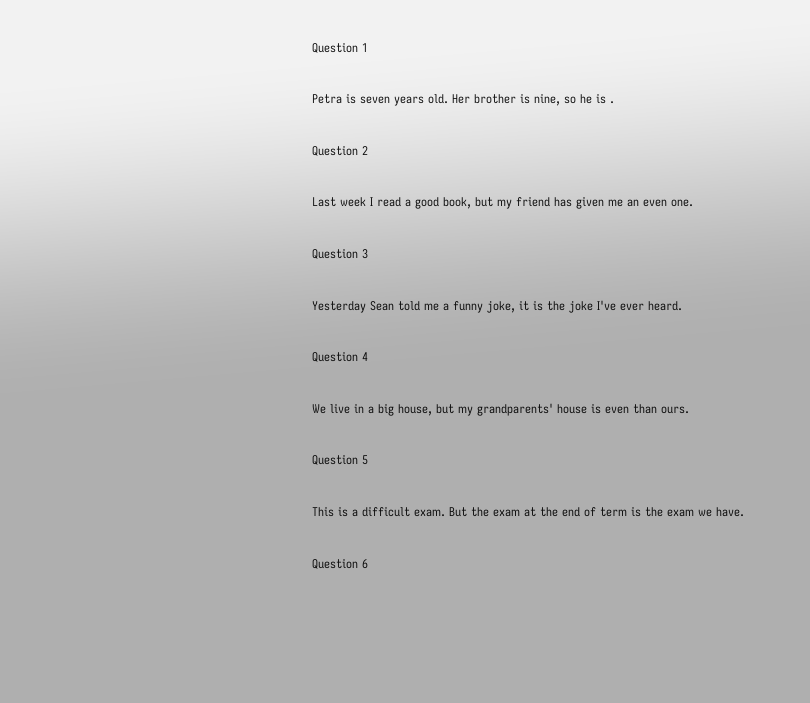Question 1

Petra is seven years old. Her brother is nine, so he is .

Question 2

Last week I read a good book, but my friend has given me an even one.

Question 3

Yesterday Sean told me a funny joke, it is the joke I've ever heard.

Question 4

We live in a big house, but my grandparents' house is even than ours.

Question 5

This is a difficult exam. But the exam at the end of term is the exam we have.

Question 6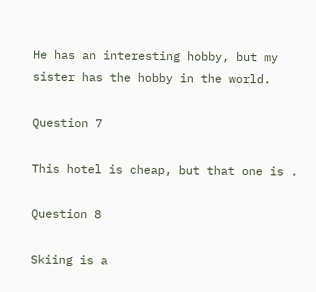He has an interesting hobby, but my sister has the hobby in the world.

Question 7

This hotel is cheap, but that one is .

Question 8

Skiing is a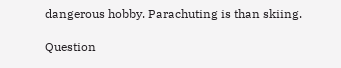dangerous hobby. Parachuting is than skiing.

Question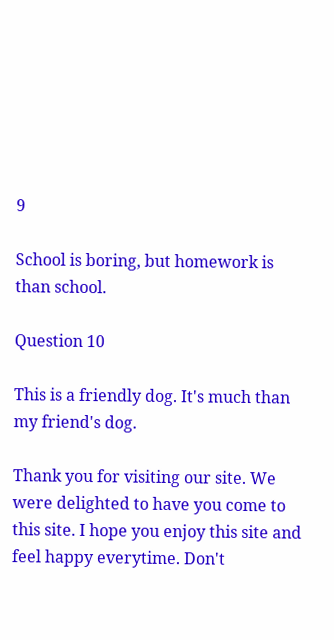9

School is boring, but homework is than school.

Question 10

This is a friendly dog. It's much than my friend's dog.

Thank you for visiting our site. We were delighted to have you come to this site. I hope you enjoy this site and feel happy everytime. Don't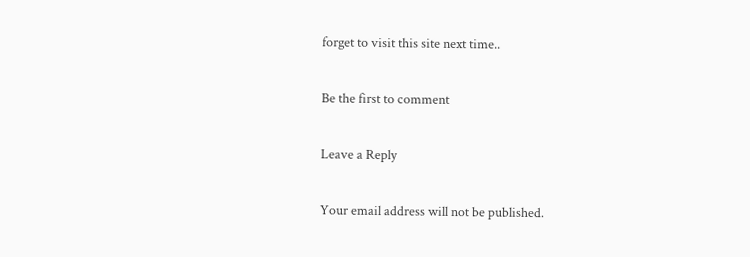forget to visit this site next time..

Be the first to comment

Leave a Reply

Your email address will not be published.